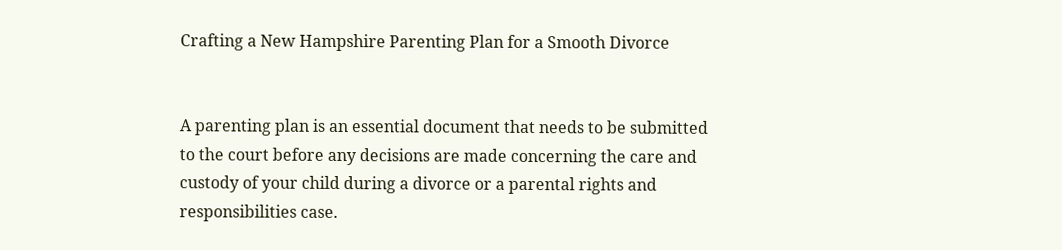Crafting a New Hampshire Parenting Plan for a Smooth Divorce


A parenting plan is an essential document that needs to be submitted to the court before any decisions are made concerning the care and custody of your child during a divorce or a parental rights and responsibilities case.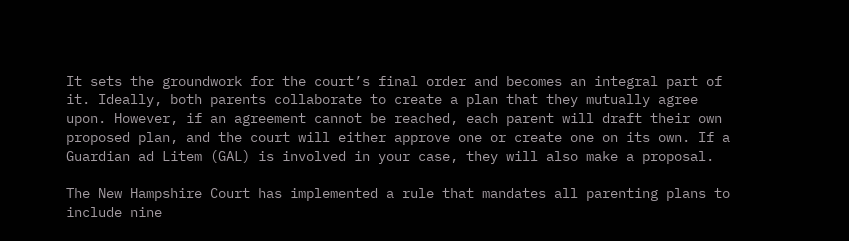It sets the groundwork for the court’s final order and becomes an integral part of it. Ideally, both parents collaborate to create a plan that they mutually agree upon. However, if an agreement cannot be reached, each parent will draft their own proposed plan, and the court will either approve one or create one on its own. If a Guardian ad Litem (GAL) is involved in your case, they will also make a proposal.

The New Hampshire Court has implemented a rule that mandates all parenting plans to include nine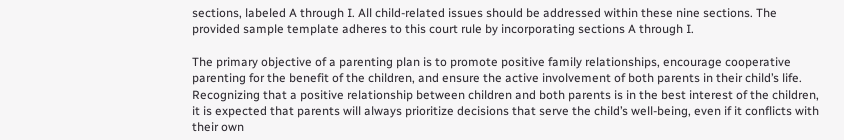sections, labeled A through I. All child-related issues should be addressed within these nine sections. The provided sample template adheres to this court rule by incorporating sections A through I.

The primary objective of a parenting plan is to promote positive family relationships, encourage cooperative parenting for the benefit of the children, and ensure the active involvement of both parents in their child’s life. Recognizing that a positive relationship between children and both parents is in the best interest of the children, it is expected that parents will always prioritize decisions that serve the child’s well-being, even if it conflicts with their own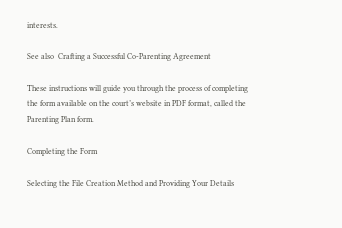interests.

See also  Crafting a Successful Co-Parenting Agreement

These instructions will guide you through the process of completing the form available on the court’s website in PDF format, called the Parenting Plan form.

Completing the Form

Selecting the File Creation Method and Providing Your Details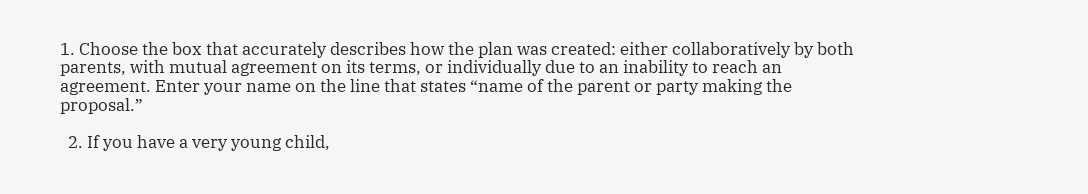1. Choose the box that accurately describes how the plan was created: either collaboratively by both parents, with mutual agreement on its terms, or individually due to an inability to reach an agreement. Enter your name on the line that states “name of the parent or party making the proposal.”

  2. If you have a very young child,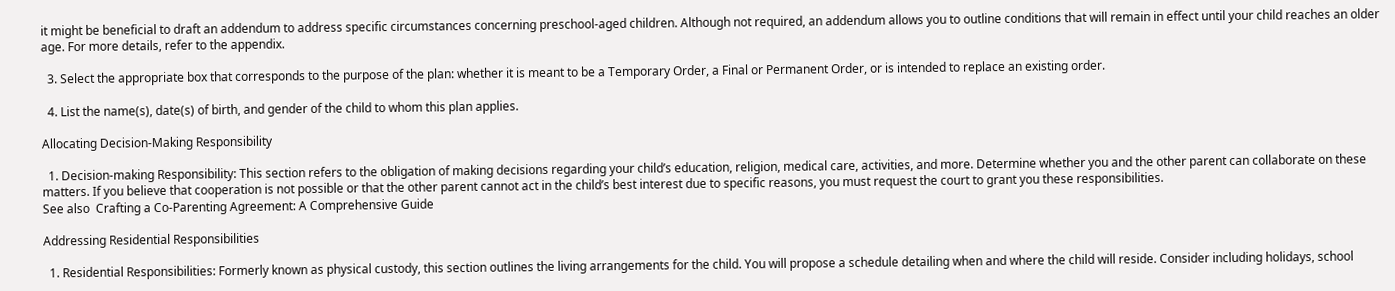it might be beneficial to draft an addendum to address specific circumstances concerning preschool-aged children. Although not required, an addendum allows you to outline conditions that will remain in effect until your child reaches an older age. For more details, refer to the appendix.

  3. Select the appropriate box that corresponds to the purpose of the plan: whether it is meant to be a Temporary Order, a Final or Permanent Order, or is intended to replace an existing order.

  4. List the name(s), date(s) of birth, and gender of the child to whom this plan applies.

Allocating Decision-Making Responsibility

  1. Decision-making Responsibility: This section refers to the obligation of making decisions regarding your child’s education, religion, medical care, activities, and more. Determine whether you and the other parent can collaborate on these matters. If you believe that cooperation is not possible or that the other parent cannot act in the child’s best interest due to specific reasons, you must request the court to grant you these responsibilities.
See also  Crafting a Co-Parenting Agreement: A Comprehensive Guide

Addressing Residential Responsibilities

  1. Residential Responsibilities: Formerly known as physical custody, this section outlines the living arrangements for the child. You will propose a schedule detailing when and where the child will reside. Consider including holidays, school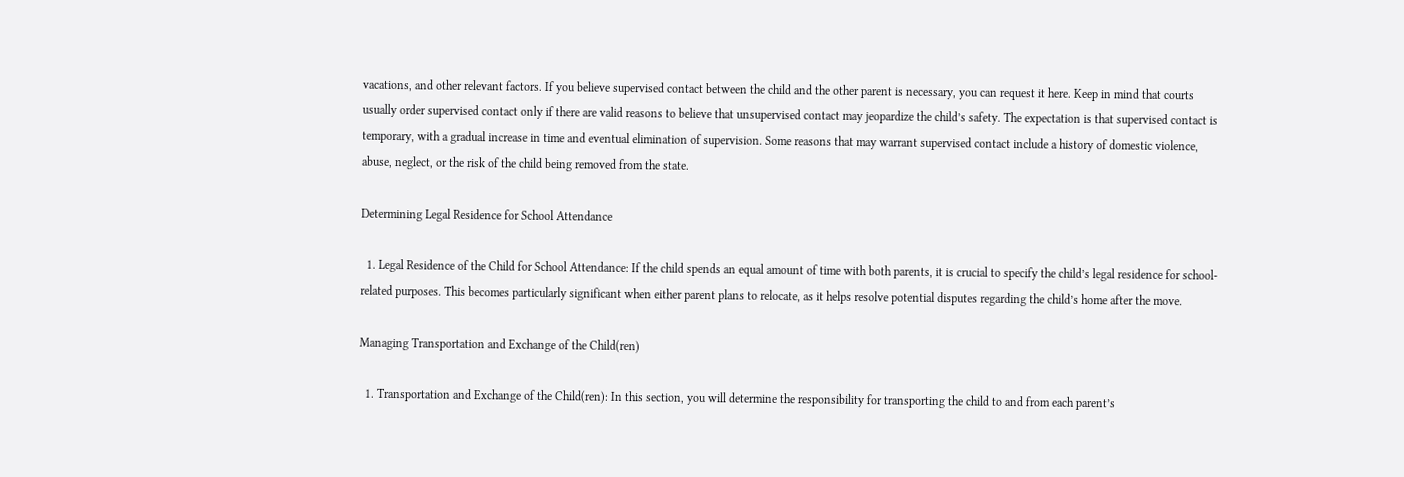vacations, and other relevant factors. If you believe supervised contact between the child and the other parent is necessary, you can request it here. Keep in mind that courts usually order supervised contact only if there are valid reasons to believe that unsupervised contact may jeopardize the child’s safety. The expectation is that supervised contact is temporary, with a gradual increase in time and eventual elimination of supervision. Some reasons that may warrant supervised contact include a history of domestic violence, abuse, neglect, or the risk of the child being removed from the state.

Determining Legal Residence for School Attendance

  1. Legal Residence of the Child for School Attendance: If the child spends an equal amount of time with both parents, it is crucial to specify the child’s legal residence for school-related purposes. This becomes particularly significant when either parent plans to relocate, as it helps resolve potential disputes regarding the child’s home after the move.

Managing Transportation and Exchange of the Child(ren)

  1. Transportation and Exchange of the Child(ren): In this section, you will determine the responsibility for transporting the child to and from each parent’s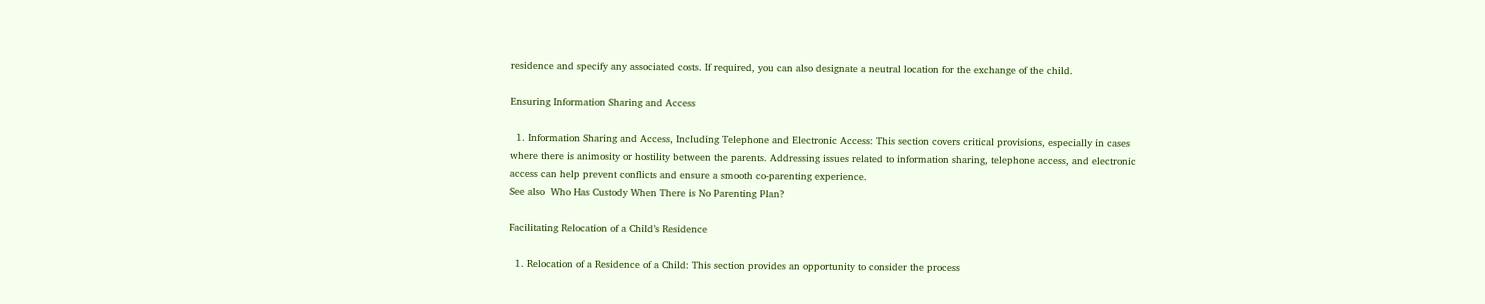residence and specify any associated costs. If required, you can also designate a neutral location for the exchange of the child.

Ensuring Information Sharing and Access

  1. Information Sharing and Access, Including Telephone and Electronic Access: This section covers critical provisions, especially in cases where there is animosity or hostility between the parents. Addressing issues related to information sharing, telephone access, and electronic access can help prevent conflicts and ensure a smooth co-parenting experience.
See also  Who Has Custody When There is No Parenting Plan?

Facilitating Relocation of a Child’s Residence

  1. Relocation of a Residence of a Child: This section provides an opportunity to consider the process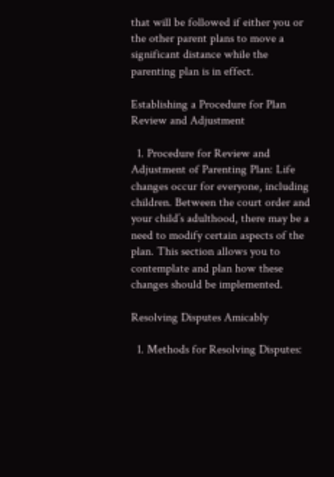that will be followed if either you or the other parent plans to move a significant distance while the parenting plan is in effect.

Establishing a Procedure for Plan Review and Adjustment

  1. Procedure for Review and Adjustment of Parenting Plan: Life changes occur for everyone, including children. Between the court order and your child’s adulthood, there may be a need to modify certain aspects of the plan. This section allows you to contemplate and plan how these changes should be implemented.

Resolving Disputes Amicably

  1. Methods for Resolving Disputes: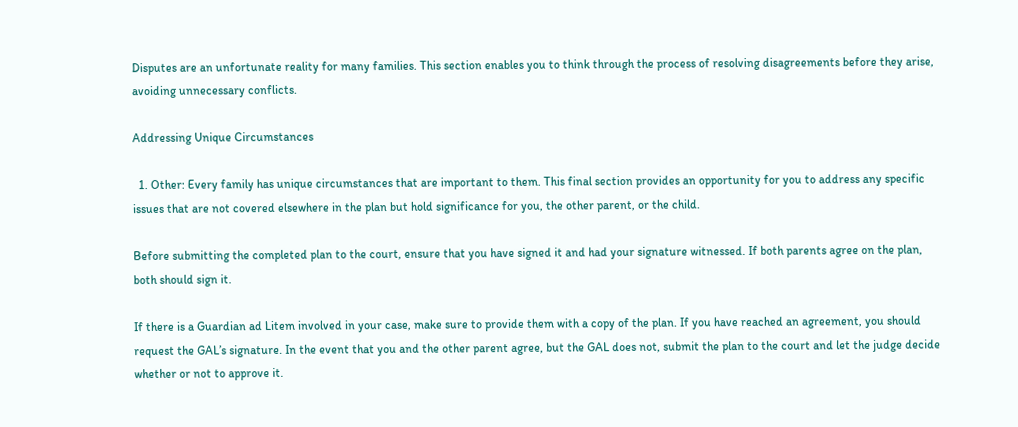Disputes are an unfortunate reality for many families. This section enables you to think through the process of resolving disagreements before they arise, avoiding unnecessary conflicts.

Addressing Unique Circumstances

  1. Other: Every family has unique circumstances that are important to them. This final section provides an opportunity for you to address any specific issues that are not covered elsewhere in the plan but hold significance for you, the other parent, or the child.

Before submitting the completed plan to the court, ensure that you have signed it and had your signature witnessed. If both parents agree on the plan, both should sign it.

If there is a Guardian ad Litem involved in your case, make sure to provide them with a copy of the plan. If you have reached an agreement, you should request the GAL’s signature. In the event that you and the other parent agree, but the GAL does not, submit the plan to the court and let the judge decide whether or not to approve it.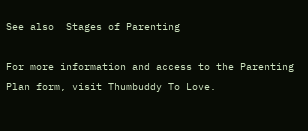See also  Stages of Parenting

For more information and access to the Parenting Plan form, visit Thumbuddy To Love.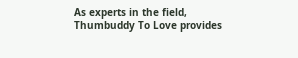As experts in the field, Thumbuddy To Love provides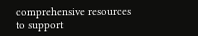comprehensive resources to support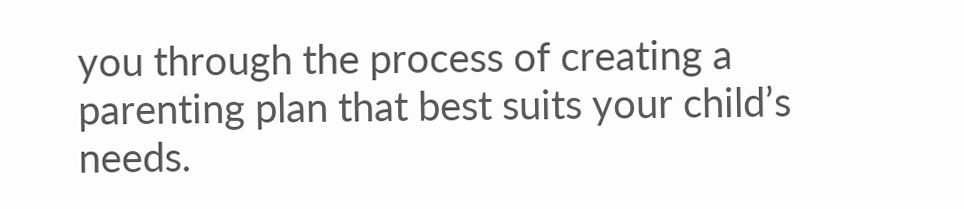you through the process of creating a parenting plan that best suits your child’s needs.